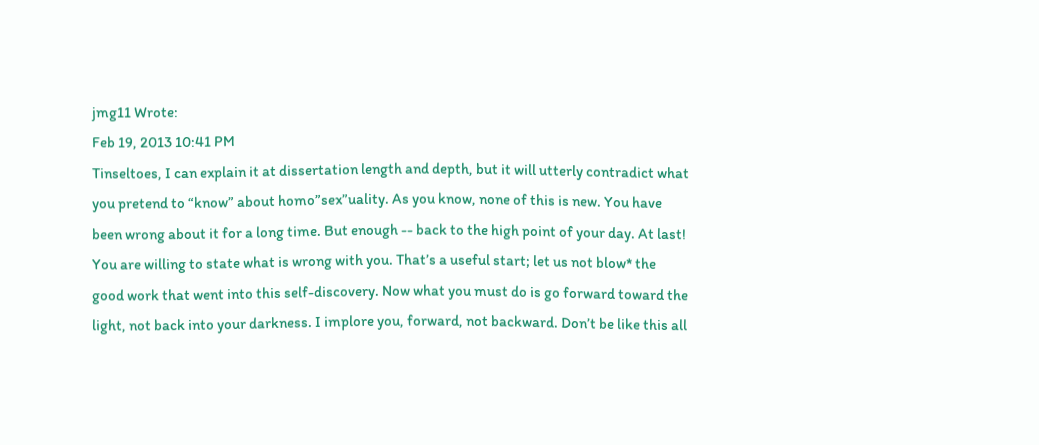jmg11 Wrote:
Feb 19, 2013 10:41 PM
Tinseltoes, I can explain it at dissertation length and depth, but it will utterly contradict what you pretend to “know” about homo”sex”uality. As you know, none of this is new. You have been wrong about it for a long time. But enough -- back to the high point of your day. At last! You are willing to state what is wrong with you. That’s a useful start; let us not blow* the good work that went into this self-discovery. Now what you must do is go forward toward the light, not back into your darkness. I implore you, forward, not backward. Don’t be like this all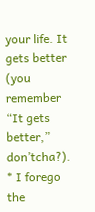your life. It gets better (you remember “It gets better,” don’tcha?). * I forego the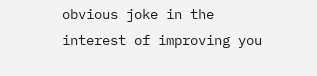obvious joke in the interest of improving you